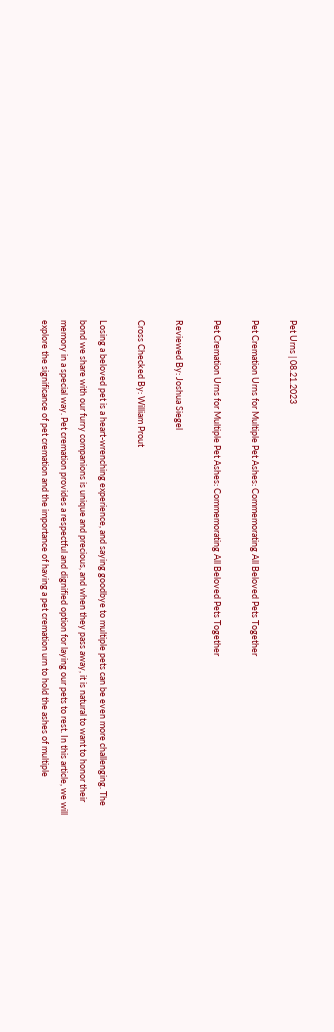Pet Urns | 08.21.2023

Pet Cremation Urns for Multiple Pet Ashes: Commemorating All Beloved Pets Together

Pet Cremation Urns for Multiple Pet Ashes: Commemorating All Beloved Pets Together

Reviewed By: Joshua Siegel

Cross Checked By: William Prout

Losing a beloved pet is a heart-wrenching experience, and saying goodbye to multiple pets can be even more challenging. The bond we share with our furry companions is unique and precious, and when they pass away, it is natural to want to honor their memory in a special way. Pet cremation provides a respectful and dignified option for laying our pets to rest. In this article, we will explore the significance of pet cremation and the importance of having a pet cremation urn to hold the ashes of multiple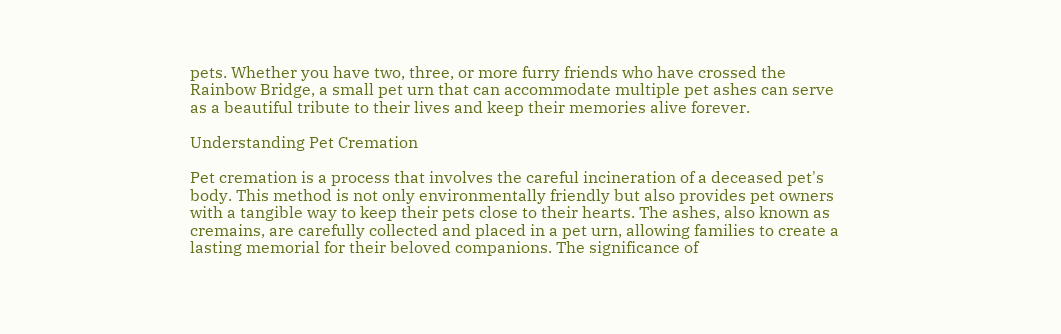pets. Whether you have two, three, or more furry friends who have crossed the Rainbow Bridge, a small pet urn that can accommodate multiple pet ashes can serve as a beautiful tribute to their lives and keep their memories alive forever.

Understanding Pet Cremation

Pet cremation is a process that involves the careful incineration of a deceased pet's body. This method is not only environmentally friendly but also provides pet owners with a tangible way to keep their pets close to their hearts. The ashes, also known as cremains, are carefully collected and placed in a pet urn, allowing families to create a lasting memorial for their beloved companions. The significance of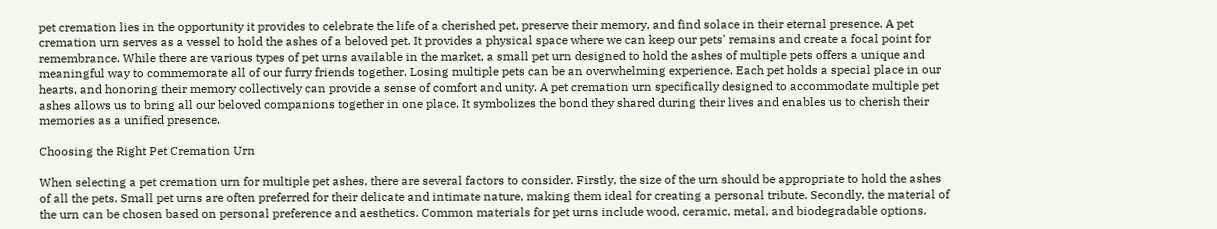pet cremation lies in the opportunity it provides to celebrate the life of a cherished pet, preserve their memory, and find solace in their eternal presence. A pet cremation urn serves as a vessel to hold the ashes of a beloved pet. It provides a physical space where we can keep our pets' remains and create a focal point for remembrance. While there are various types of pet urns available in the market, a small pet urn designed to hold the ashes of multiple pets offers a unique and meaningful way to commemorate all of our furry friends together. Losing multiple pets can be an overwhelming experience. Each pet holds a special place in our hearts, and honoring their memory collectively can provide a sense of comfort and unity. A pet cremation urn specifically designed to accommodate multiple pet ashes allows us to bring all our beloved companions together in one place. It symbolizes the bond they shared during their lives and enables us to cherish their memories as a unified presence.

Choosing the Right Pet Cremation Urn

When selecting a pet cremation urn for multiple pet ashes, there are several factors to consider. Firstly, the size of the urn should be appropriate to hold the ashes of all the pets. Small pet urns are often preferred for their delicate and intimate nature, making them ideal for creating a personal tribute. Secondly, the material of the urn can be chosen based on personal preference and aesthetics. Common materials for pet urns include wood, ceramic, metal, and biodegradable options.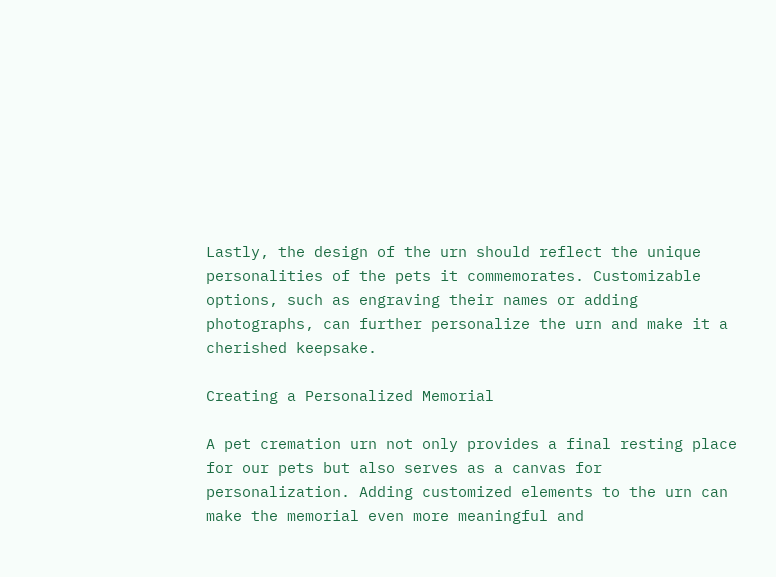Lastly, the design of the urn should reflect the unique personalities of the pets it commemorates. Customizable options, such as engraving their names or adding photographs, can further personalize the urn and make it a cherished keepsake.

Creating a Personalized Memorial

A pet cremation urn not only provides a final resting place for our pets but also serves as a canvas for personalization. Adding customized elements to the urn can make the memorial even more meaningful and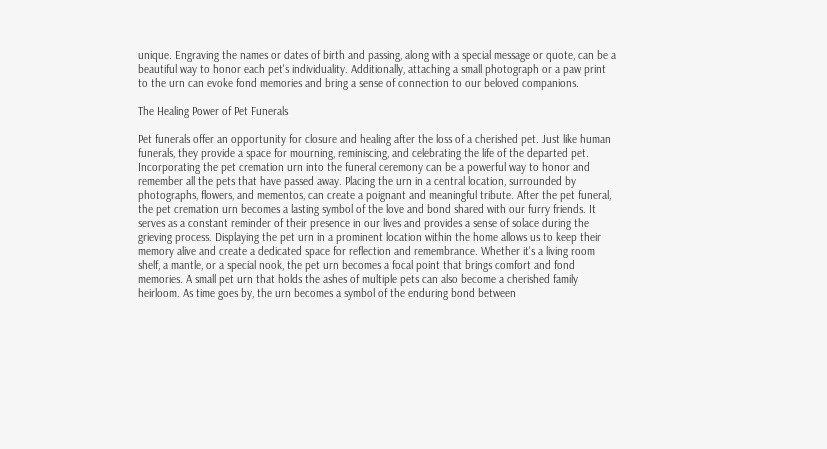unique. Engraving the names or dates of birth and passing, along with a special message or quote, can be a beautiful way to honor each pet's individuality. Additionally, attaching a small photograph or a paw print to the urn can evoke fond memories and bring a sense of connection to our beloved companions.

The Healing Power of Pet Funerals

Pet funerals offer an opportunity for closure and healing after the loss of a cherished pet. Just like human funerals, they provide a space for mourning, reminiscing, and celebrating the life of the departed pet. Incorporating the pet cremation urn into the funeral ceremony can be a powerful way to honor and remember all the pets that have passed away. Placing the urn in a central location, surrounded by photographs, flowers, and mementos, can create a poignant and meaningful tribute. After the pet funeral, the pet cremation urn becomes a lasting symbol of the love and bond shared with our furry friends. It serves as a constant reminder of their presence in our lives and provides a sense of solace during the grieving process. Displaying the pet urn in a prominent location within the home allows us to keep their memory alive and create a dedicated space for reflection and remembrance. Whether it's a living room shelf, a mantle, or a special nook, the pet urn becomes a focal point that brings comfort and fond memories. A small pet urn that holds the ashes of multiple pets can also become a cherished family heirloom. As time goes by, the urn becomes a symbol of the enduring bond between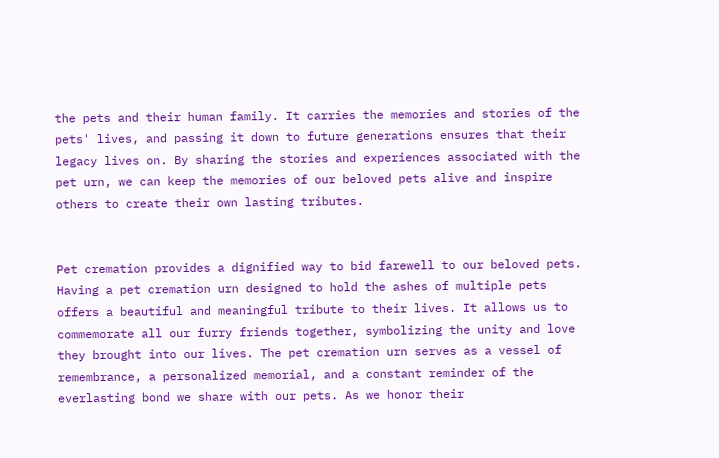the pets and their human family. It carries the memories and stories of the pets' lives, and passing it down to future generations ensures that their legacy lives on. By sharing the stories and experiences associated with the pet urn, we can keep the memories of our beloved pets alive and inspire others to create their own lasting tributes.


Pet cremation provides a dignified way to bid farewell to our beloved pets. Having a pet cremation urn designed to hold the ashes of multiple pets offers a beautiful and meaningful tribute to their lives. It allows us to commemorate all our furry friends together, symbolizing the unity and love they brought into our lives. The pet cremation urn serves as a vessel of remembrance, a personalized memorial, and a constant reminder of the everlasting bond we share with our pets. As we honor their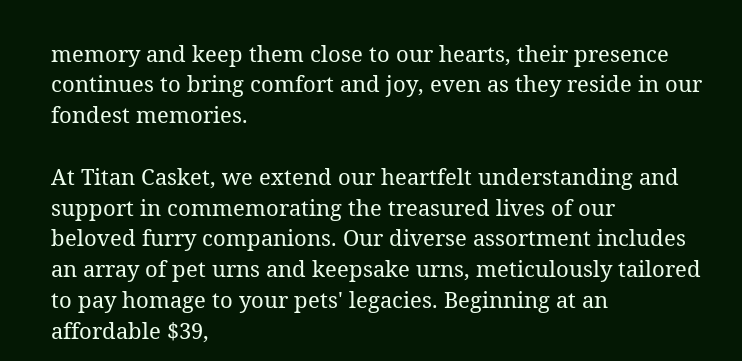memory and keep them close to our hearts, their presence continues to bring comfort and joy, even as they reside in our fondest memories.

At Titan Casket, we extend our heartfelt understanding and support in commemorating the treasured lives of our beloved furry companions. Our diverse assortment includes an array of pet urns and keepsake urns, meticulously tailored to pay homage to your pets' legacies. Beginning at an affordable $39,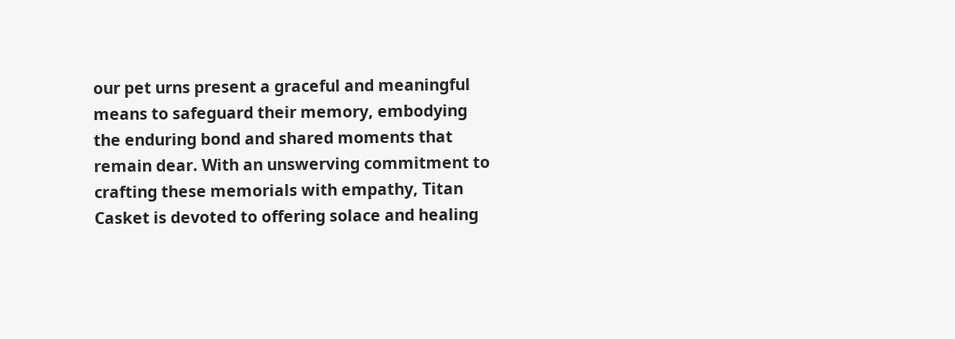our pet urns present a graceful and meaningful means to safeguard their memory, embodying the enduring bond and shared moments that remain dear. With an unswerving commitment to crafting these memorials with empathy, Titan Casket is devoted to offering solace and healing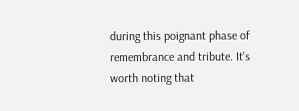during this poignant phase of remembrance and tribute. It's worth noting that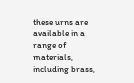these urns are available in a range of materials, including brass,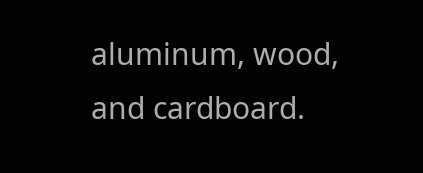aluminum, wood, and cardboard.